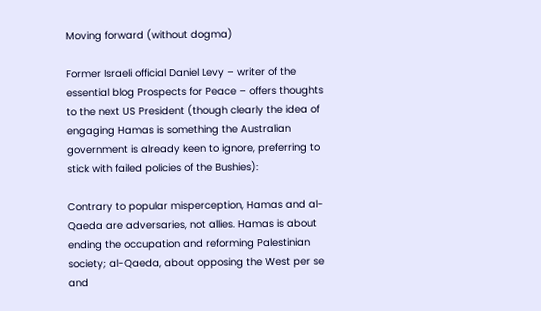Moving forward (without dogma)

Former Israeli official Daniel Levy – writer of the essential blog Prospects for Peace – offers thoughts to the next US President (though clearly the idea of engaging Hamas is something the Australian government is already keen to ignore, preferring to stick with failed policies of the Bushies):

Contrary to popular misperception, Hamas and al-Qaeda are adversaries, not allies. Hamas is about ending the occupation and reforming Palestinian society; al-Qaeda, about opposing the West per se and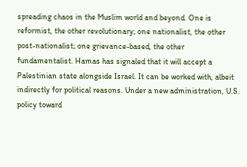spreading chaos in the Muslim world and beyond. One is reformist, the other revolutionary; one nationalist, the other post-nationalist; one grievance-based, the other fundamentalist. Hamas has signaled that it will accept a Palestinian state alongside Israel. It can be worked with, albeit indirectly for political reasons. Under a new administration, U.S. policy toward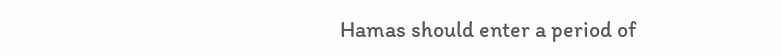Hamas should enter a period of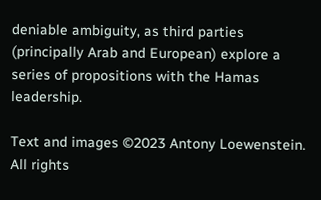deniable ambiguity, as third parties (principally Arab and European) explore a series of propositions with the Hamas leadership.

Text and images ©2023 Antony Loewenstein. All rights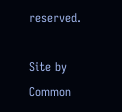reserved.

Site by Common